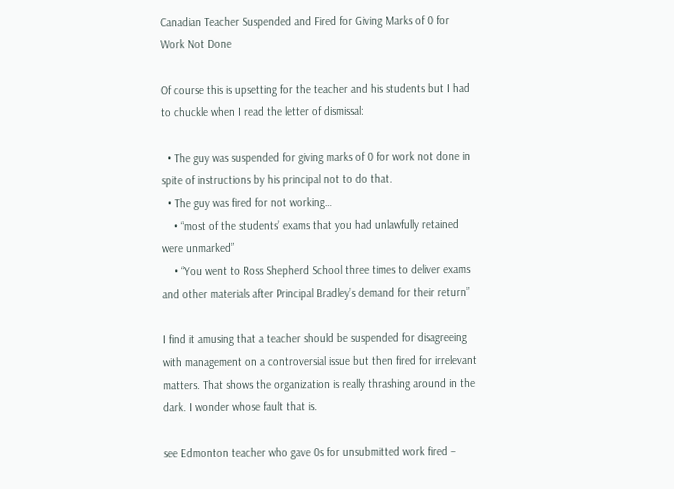Canadian Teacher Suspended and Fired for Giving Marks of 0 for Work Not Done

Of course this is upsetting for the teacher and his students but I had to chuckle when I read the letter of dismissal:

  • The guy was suspended for giving marks of 0 for work not done in spite of instructions by his principal not to do that.
  • The guy was fired for not working…
    • “most of the students’ exams that you had unlawfully retained were unmarked”
    • “You went to Ross Shepherd School three times to deliver exams and other materials after Principal Bradley’s demand for their return”

I find it amusing that a teacher should be suspended for disagreeing with management on a controversial issue but then fired for irrelevant matters. That shows the organization is really thrashing around in the dark. I wonder whose fault that is.

see Edmonton teacher who gave 0s for unsubmitted work fired –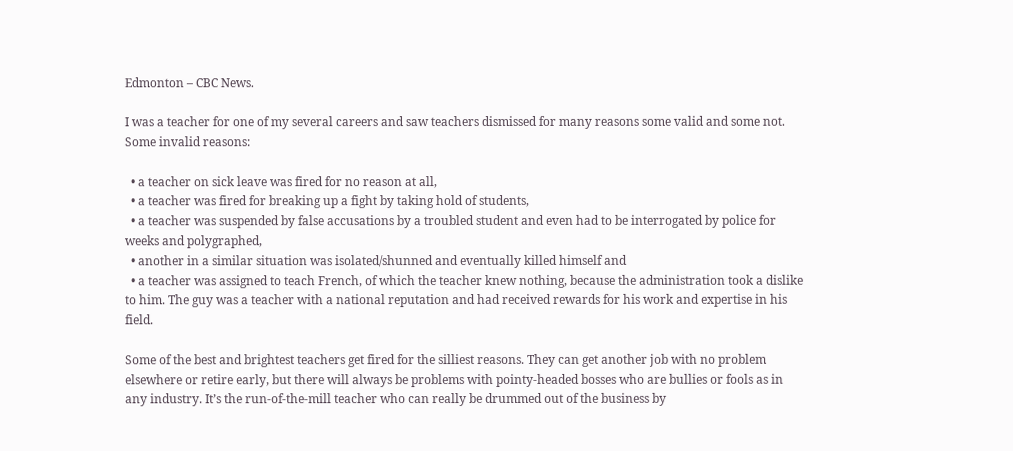Edmonton – CBC News.

I was a teacher for one of my several careers and saw teachers dismissed for many reasons some valid and some not. Some invalid reasons:

  • a teacher on sick leave was fired for no reason at all,
  • a teacher was fired for breaking up a fight by taking hold of students,
  • a teacher was suspended by false accusations by a troubled student and even had to be interrogated by police for weeks and polygraphed,
  • another in a similar situation was isolated/shunned and eventually killed himself and
  • a teacher was assigned to teach French, of which the teacher knew nothing, because the administration took a dislike to him. The guy was a teacher with a national reputation and had received rewards for his work and expertise in his field.

Some of the best and brightest teachers get fired for the silliest reasons. They can get another job with no problem elsewhere or retire early, but there will always be problems with pointy-headed bosses who are bullies or fools as in any industry. It’s the run-of-the-mill teacher who can really be drummed out of the business by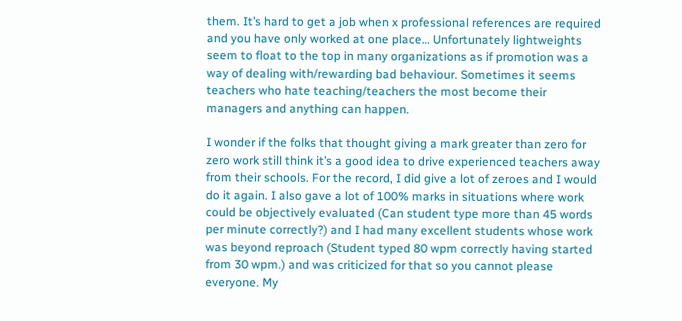them. It’s hard to get a job when x professional references are required and you have only worked at one place… Unfortunately lightweights seem to float to the top in many organizations as if promotion was a way of dealing with/rewarding bad behaviour. Sometimes it seems teachers who hate teaching/teachers the most become their managers and anything can happen.

I wonder if the folks that thought giving a mark greater than zero for zero work still think it’s a good idea to drive experienced teachers away from their schools. For the record, I did give a lot of zeroes and I would do it again. I also gave a lot of 100% marks in situations where work could be objectively evaluated (Can student type more than 45 words per minute correctly?) and I had many excellent students whose work was beyond reproach (Student typed 80 wpm correctly having started from 30 wpm.) and was criticized for that so you cannot please everyone. My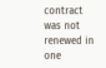contract was not renewed in one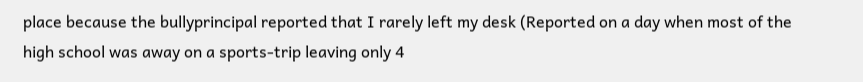place because the bullyprincipal reported that I rarely left my desk (Reported on a day when most of the high school was away on a sports-trip leaving only 4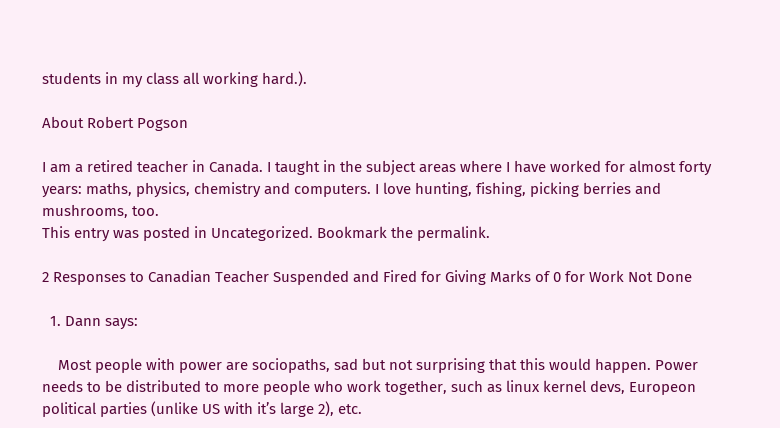students in my class all working hard.).

About Robert Pogson

I am a retired teacher in Canada. I taught in the subject areas where I have worked for almost forty years: maths, physics, chemistry and computers. I love hunting, fishing, picking berries and mushrooms, too.
This entry was posted in Uncategorized. Bookmark the permalink.

2 Responses to Canadian Teacher Suspended and Fired for Giving Marks of 0 for Work Not Done

  1. Dann says:

    Most people with power are sociopaths, sad but not surprising that this would happen. Power needs to be distributed to more people who work together, such as linux kernel devs, Europeon political parties (unlike US with it’s large 2), etc.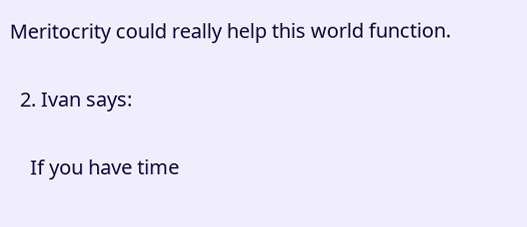Meritocrity could really help this world function.

  2. Ivan says:

    If you have time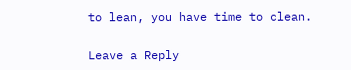to lean, you have time to clean.

Leave a Reply